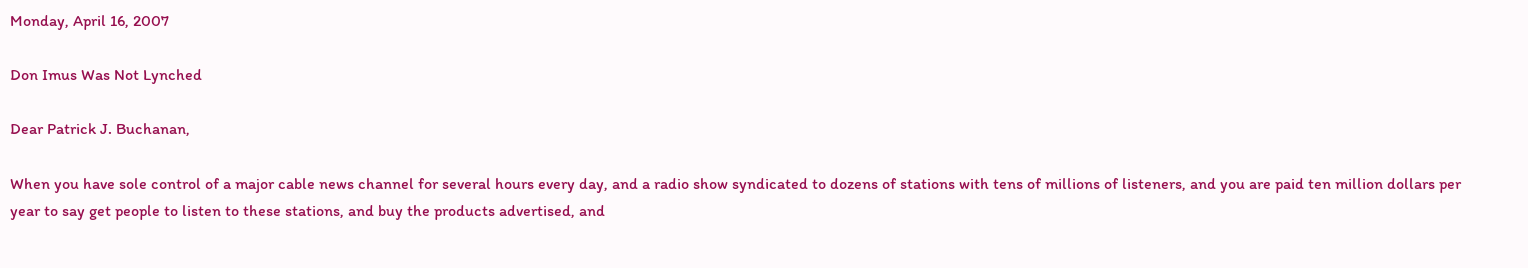Monday, April 16, 2007

Don Imus Was Not Lynched

Dear Patrick J. Buchanan,

When you have sole control of a major cable news channel for several hours every day, and a radio show syndicated to dozens of stations with tens of millions of listeners, and you are paid ten million dollars per year to say get people to listen to these stations, and buy the products advertised, and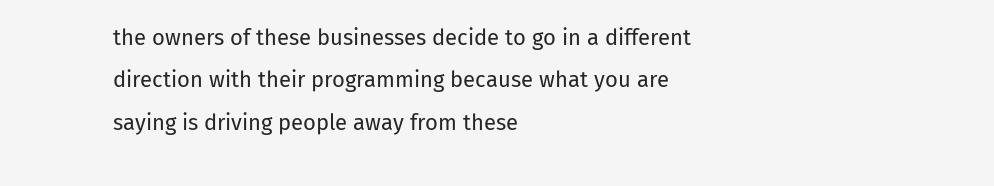the owners of these businesses decide to go in a different direction with their programming because what you are saying is driving people away from these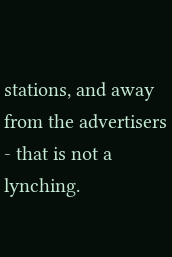stations, and away from the advertisers - that is not a lynching.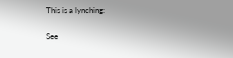This is a lynching:

See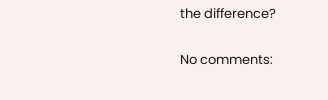the difference?

No comments: